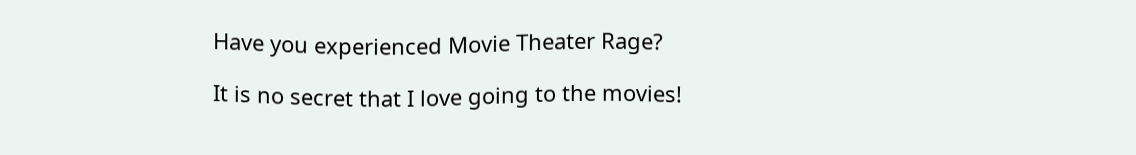Have you experienced Movie Theater Rage?

It is no secret that I love going to the movies!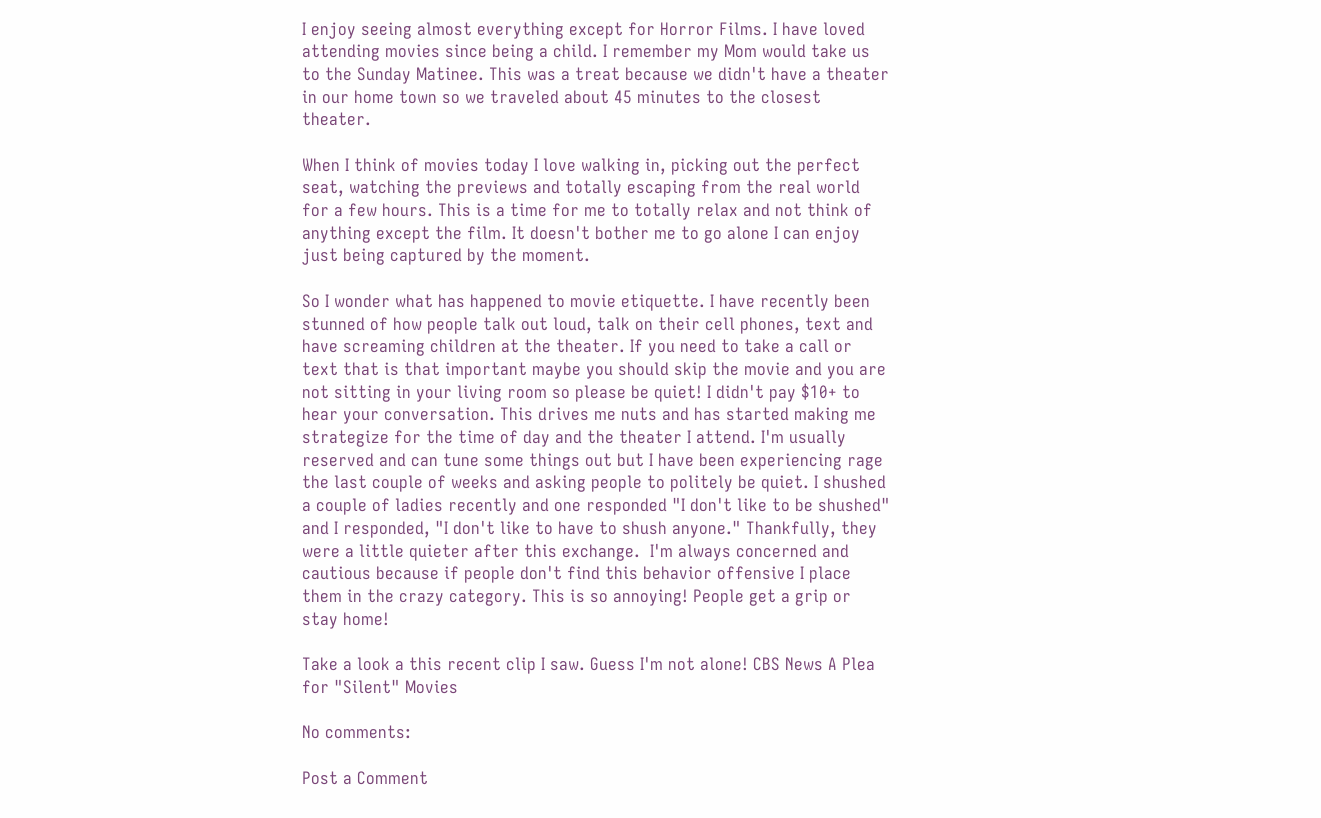I enjoy seeing almost everything except for Horror Films. I have loved attending movies since being a child. I remember my Mom would take us to the Sunday Matinee. This was a treat because we didn't have a theater in our home town so we traveled about 45 minutes to the closest theater.

When I think of movies today I love walking in, picking out the perfect seat, watching the previews and totally escaping from the real world for a few hours. This is a time for me to totally relax and not think of anything except the film. It doesn't bother me to go alone I can enjoy just being captured by the moment.

So I wonder what has happened to movie etiquette. I have recently been stunned of how people talk out loud, talk on their cell phones, text and have screaming children at the theater. If you need to take a call or text that is that important maybe you should skip the movie and you are not sitting in your living room so please be quiet! I didn't pay $10+ to hear your conversation. This drives me nuts and has started making me strategize for the time of day and the theater I attend. I'm usually reserved and can tune some things out but I have been experiencing rage the last couple of weeks and asking people to politely be quiet. I shushed a couple of ladies recently and one responded "I don't like to be shushed" and I responded, "I don't like to have to shush anyone." Thankfully, they were a little quieter after this exchange.  I'm always concerned and cautious because if people don't find this behavior offensive I place them in the crazy category. This is so annoying! People get a grip or stay home!

Take a look a this recent clip I saw. Guess I'm not alone! CBS News A Plea for "Silent" Movies

No comments:

Post a Comment